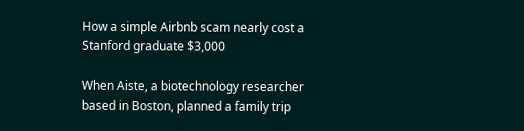How a simple Airbnb scam nearly cost a Stanford graduate $3,000

When Aiste, a biotechnology researcher based in Boston, planned a family trip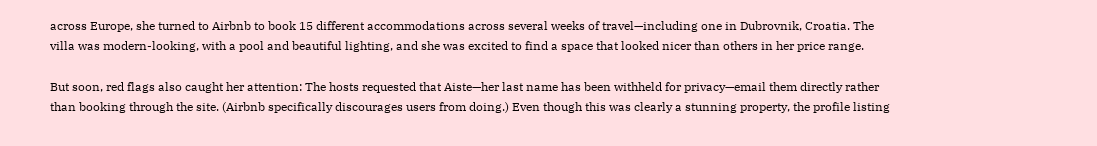across Europe, she turned to Airbnb to book 15 different accommodations across several weeks of travel—including one in Dubrovnik, Croatia. The villa was modern-looking, with a pool and beautiful lighting, and she was excited to find a space that looked nicer than others in her price range.

But soon, red flags also caught her attention: The hosts requested that Aiste—her last name has been withheld for privacy—email them directly rather than booking through the site. (Airbnb specifically discourages users from doing.) Even though this was clearly a stunning property, the profile listing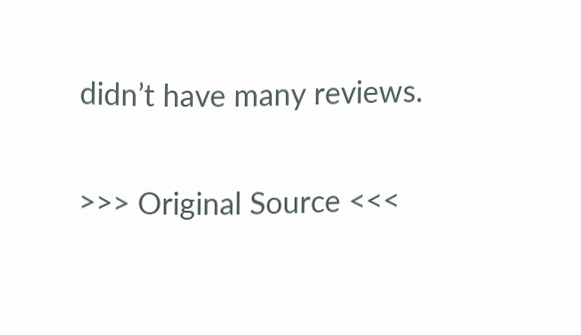didn’t have many reviews.

>>> Original Source <<<